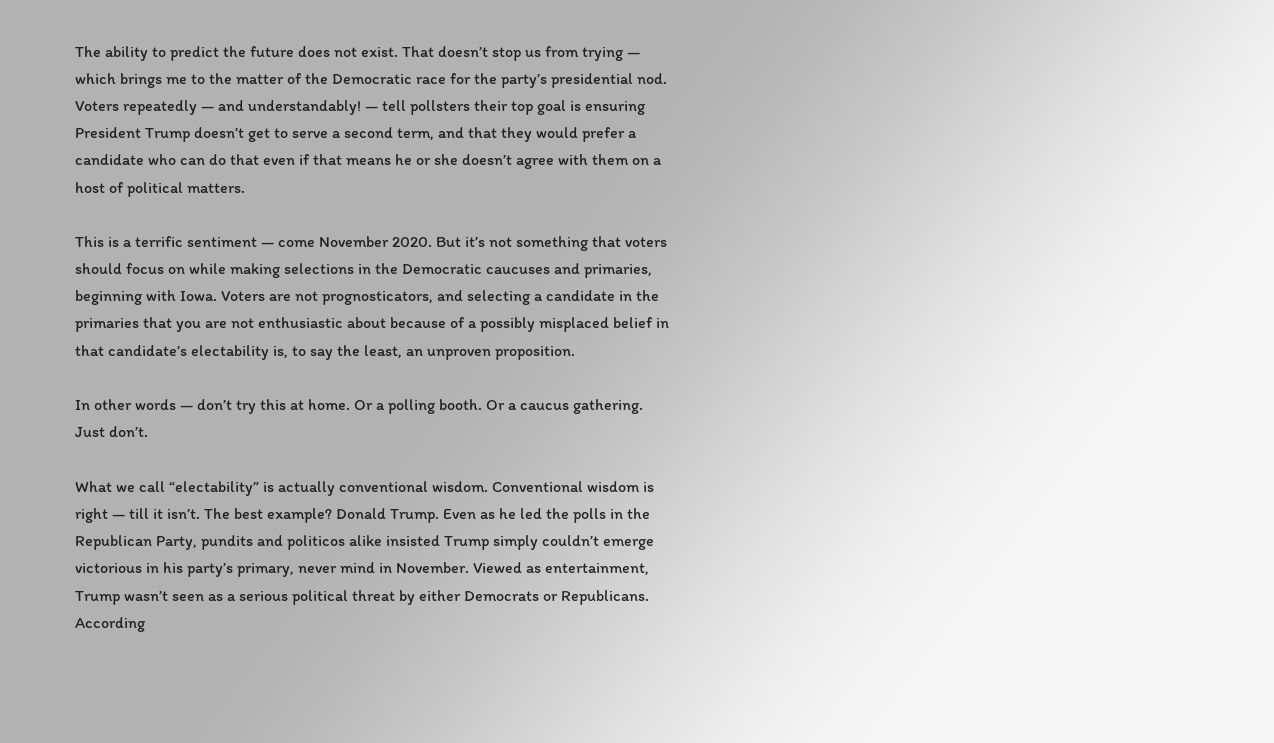The ability to predict the future does not exist. That doesn’t stop us from trying — which brings me to the matter of the Democratic race for the party’s presidential nod. Voters repeatedly — and understandably! — tell pollsters their top goal is ensuring President Trump doesn’t get to serve a second term, and that they would prefer a candidate who can do that even if that means he or she doesn’t agree with them on a host of political matters.

This is a terrific sentiment — come November 2020. But it’s not something that voters should focus on while making selections in the Democratic caucuses and primaries, beginning with Iowa. Voters are not prognosticators, and selecting a candidate in the primaries that you are not enthusiastic about because of a possibly misplaced belief in that candidate’s electability is, to say the least, an unproven proposition.

In other words — don’t try this at home. Or a polling booth. Or a caucus gathering. Just don’t.

What we call “electability” is actually conventional wisdom. Conventional wisdom is right — till it isn’t. The best example? Donald Trump. Even as he led the polls in the Republican Party, pundits and politicos alike insisted Trump simply couldn’t emerge victorious in his party’s primary, never mind in November. Viewed as entertainment, Trump wasn’t seen as a serious political threat by either Democrats or Republicans. According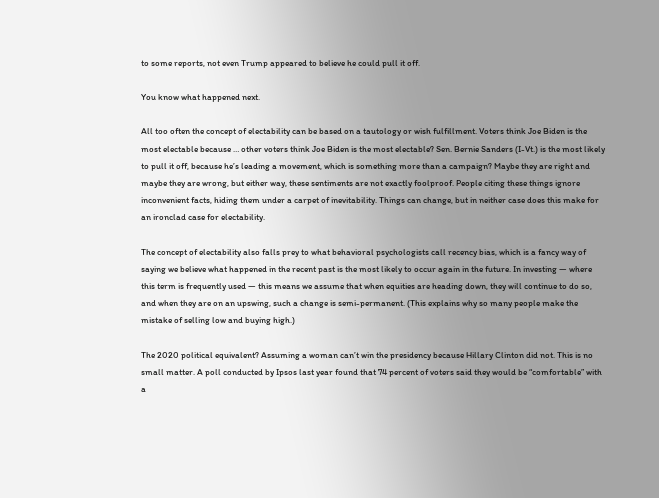to some reports, not even Trump appeared to believe he could pull it off.

You know what happened next.

All too often the concept of electability can be based on a tautology or wish fulfillment. Voters think Joe Biden is the most electable because … other voters think Joe Biden is the most electable? Sen. Bernie Sanders (I-Vt.) is the most likely to pull it off, because he’s leading a movement, which is something more than a campaign? Maybe they are right and maybe they are wrong, but either way, these sentiments are not exactly foolproof. People citing these things ignore inconvenient facts, hiding them under a carpet of inevitability. Things can change, but in neither case does this make for an ironclad case for electability.

The concept of electability also falls prey to what behavioral psychologists call recency bias, which is a fancy way of saying we believe what happened in the recent past is the most likely to occur again in the future. In investing — where this term is frequently used — this means we assume that when equities are heading down, they will continue to do so, and when they are on an upswing, such a change is semi-permanent. (This explains why so many people make the mistake of selling low and buying high.)

The 2020 political equivalent? Assuming a woman can’t win the presidency because Hillary Clinton did not. This is no small matter. A poll conducted by Ipsos last year found that 74 percent of voters said they would be “comfortable” with a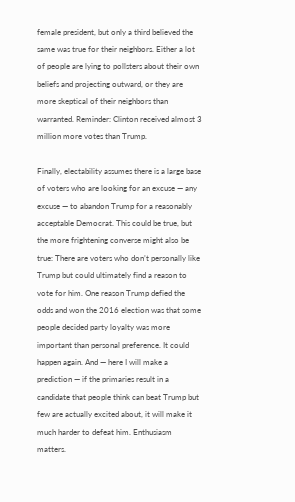female president, but only a third believed the same was true for their neighbors. Either a lot of people are lying to pollsters about their own beliefs and projecting outward, or they are more skeptical of their neighbors than warranted. Reminder: Clinton received almost 3 million more votes than Trump.

Finally, electability assumes there is a large base of voters who are looking for an excuse — any excuse — to abandon Trump for a reasonably acceptable Democrat. This could be true, but the more frightening converse might also be true: There are voters who don’t personally like Trump but could ultimately find a reason to vote for him. One reason Trump defied the odds and won the 2016 election was that some people decided party loyalty was more important than personal preference. It could happen again. And — here I will make a prediction — if the primaries result in a candidate that people think can beat Trump but few are actually excited about, it will make it much harder to defeat him. Enthusiasm matters.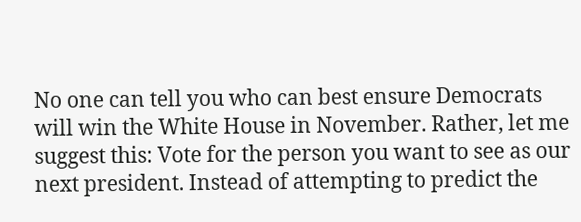No one can tell you who can best ensure Democrats will win the White House in November. Rather, let me suggest this: Vote for the person you want to see as our next president. Instead of attempting to predict the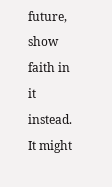future, show faith in it instead. It might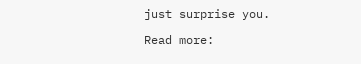just surprise you.

Read more: